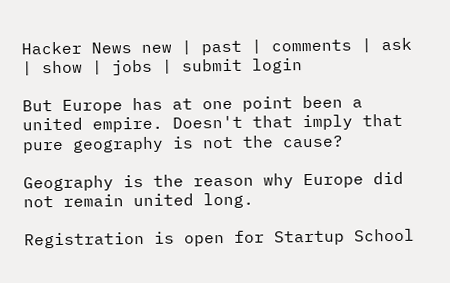Hacker News new | past | comments | ask | show | jobs | submit login

But Europe has at one point been a united empire. Doesn't that imply that pure geography is not the cause?

Geography is the reason why Europe did not remain united long.

Registration is open for Startup School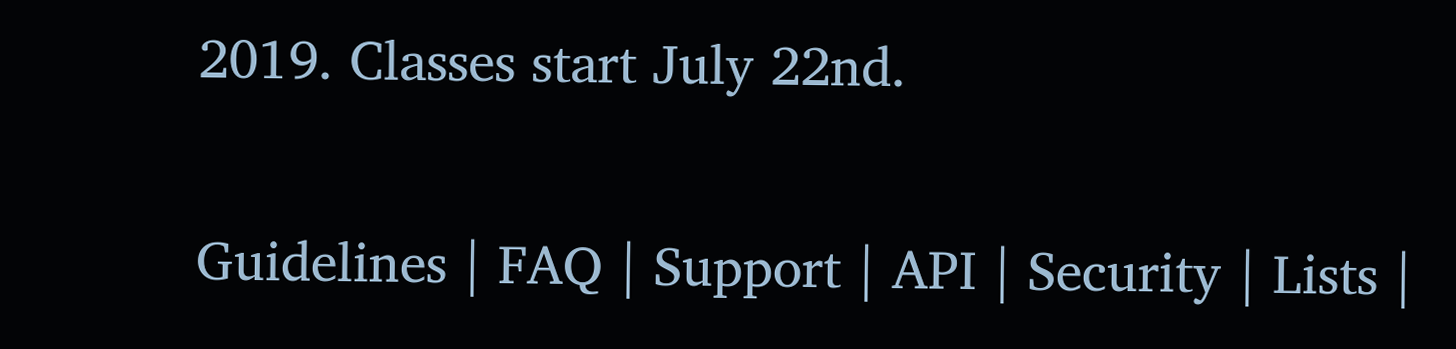2019. Classes start July 22nd.

Guidelines | FAQ | Support | API | Security | Lists |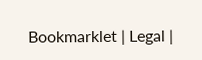Bookmarklet | Legal |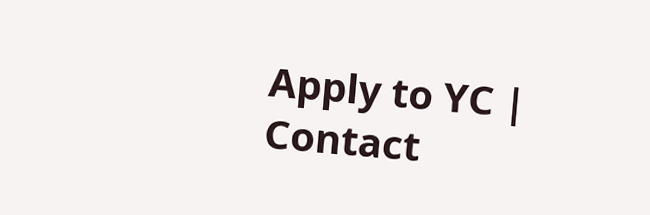Apply to YC | Contact